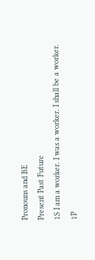Pronouns and BE
Present Past Future
1S I am a worker. I was a worker. I shall be a worker.
1P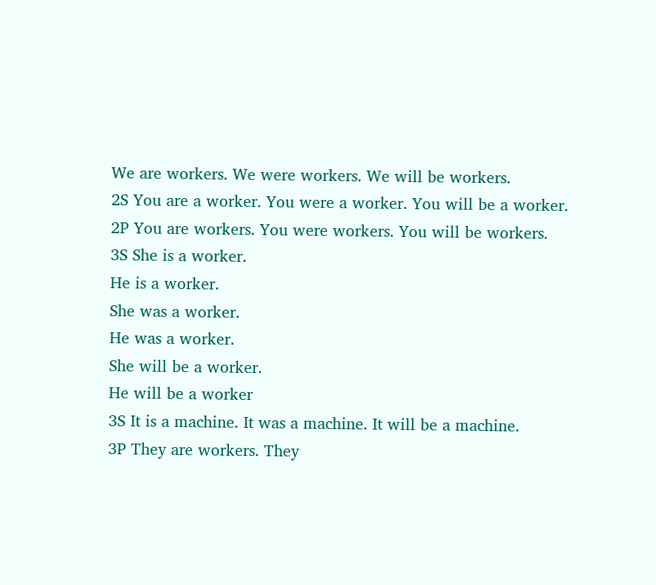We are workers. We were workers. We will be workers.
2S You are a worker. You were a worker. You will be a worker.
2P You are workers. You were workers. You will be workers.
3S She is a worker.
He is a worker.
She was a worker.
He was a worker.
She will be a worker.
He will be a worker
3S It is a machine. It was a machine. It will be a machine.
3P They are workers. They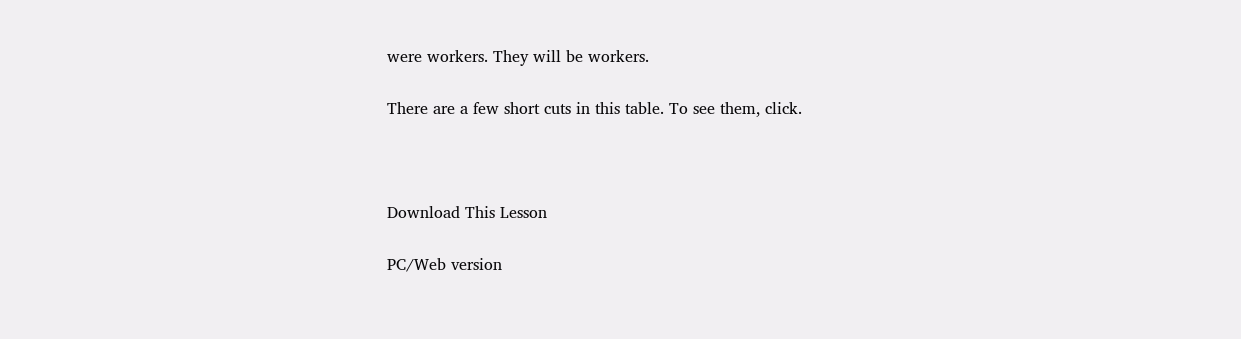were workers. They will be workers.

There are a few short cuts in this table. To see them, click.



Download This Lesson

PC/Web version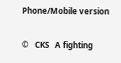Phone/Mobile version

©   CKS   A fighting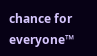chance for everyone™